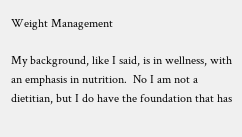Weight Management

My background, like I said, is in wellness, with an emphasis in nutrition.  No I am not a dietitian, but I do have the foundation that has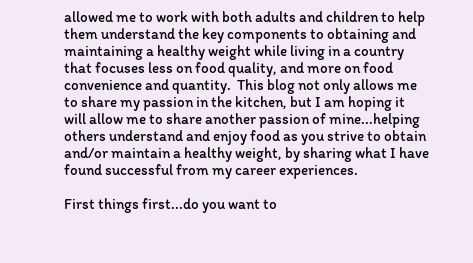allowed me to work with both adults and children to help them understand the key components to obtaining and maintaining a healthy weight while living in a country that focuses less on food quality, and more on food convenience and quantity.  This blog not only allows me to share my passion in the kitchen, but I am hoping it will allow me to share another passion of mine...helping others understand and enjoy food as you strive to obtain and/or maintain a healthy weight, by sharing what I have found successful from my career experiences.

First things first...do you want to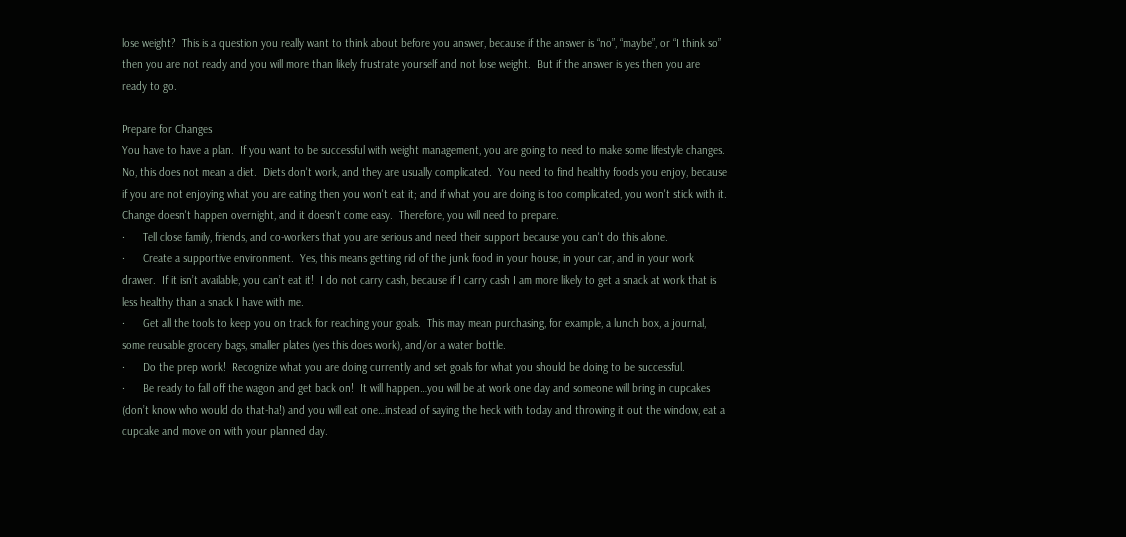lose weight?  This is a question you really want to think about before you answer, because if the answer is “no”, “maybe”, or “I think so” then you are not ready and you will more than likely frustrate yourself and not lose weight.  But if the answer is yes then you are ready to go.

Prepare for Changes
You have to have a plan.  If you want to be successful with weight management, you are going to need to make some lifestyle changes.  No, this does not mean a diet.  Diets don't work, and they are usually complicated.  You need to find healthy foods you enjoy, because if you are not enjoying what you are eating then you won't eat it; and if what you are doing is too complicated, you won't stick with it.  Change doesn't happen overnight, and it doesn't come easy.  Therefore, you will need to prepare.
·      Tell close family, friends, and co-workers that you are serious and need their support because you can't do this alone.
·      Create a supportive environment.  Yes, this means getting rid of the junk food in your house, in your car, and in your work drawer.  If it isn’t available, you can’t eat it!  I do not carry cash, because if I carry cash I am more likely to get a snack at work that is less healthy than a snack I have with me.
·      Get all the tools to keep you on track for reaching your goals.  This may mean purchasing, for example, a lunch box, a journal, some reusable grocery bags, smaller plates (yes this does work), and/or a water bottle.
·      Do the prep work!  Recognize what you are doing currently and set goals for what you should be doing to be successful.
·      Be ready to fall off the wagon and get back on!  It will happen…you will be at work one day and someone will bring in cupcakes (don’t know who would do that-ha!) and you will eat one…instead of saying the heck with today and throwing it out the window, eat a cupcake and move on with your planned day.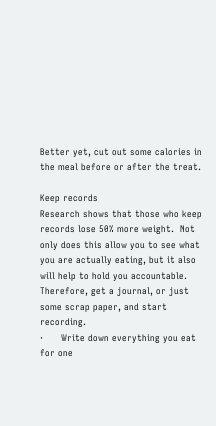Better yet, cut out some calories in the meal before or after the treat.

Keep records
Research shows that those who keep records lose 50% more weight.  Not only does this allow you to see what you are actually eating, but it also will help to hold you accountable.  Therefore, get a journal, or just some scrap paper, and start recording.
·      Write down everything you eat for one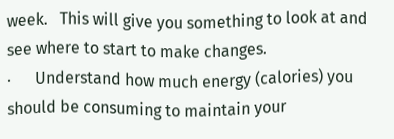week.   This will give you something to look at and see where to start to make changes.
·      Understand how much energy (calories) you should be consuming to maintain your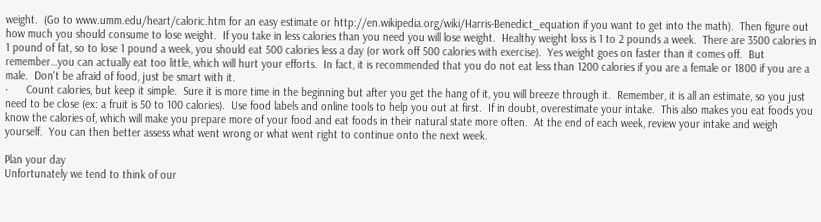weight.  (Go to www.umm.edu/heart/caloric.htm for an easy estimate or http://en.wikipedia.org/wiki/Harris-Benedict_equation if you want to get into the math).  Then figure out how much you should consume to lose weight.  If you take in less calories than you need you will lose weight.  Healthy weight loss is 1 to 2 pounds a week.  There are 3500 calories in 1 pound of fat, so to lose 1 pound a week, you should eat 500 calories less a day (or work off 500 calories with exercise).  Yes weight goes on faster than it comes off.  But remember…you can actually eat too little, which will hurt your efforts.  In fact, it is recommended that you do not eat less than 1200 calories if you are a female or 1800 if you are a male.  Don't be afraid of food, just be smart with it.
·      Count calories, but keep it simple.  Sure it is more time in the beginning but after you get the hang of it, you will breeze through it.  Remember, it is all an estimate, so you just need to be close (ex: a fruit is 50 to 100 calories).  Use food labels and online tools to help you out at first.  If in doubt, overestimate your intake.  This also makes you eat foods you know the calories of, which will make you prepare more of your food and eat foods in their natural state more often.  At the end of each week, review your intake and weigh yourself.  You can then better assess what went wrong or what went right to continue onto the next week.

Plan your day
Unfortunately we tend to think of our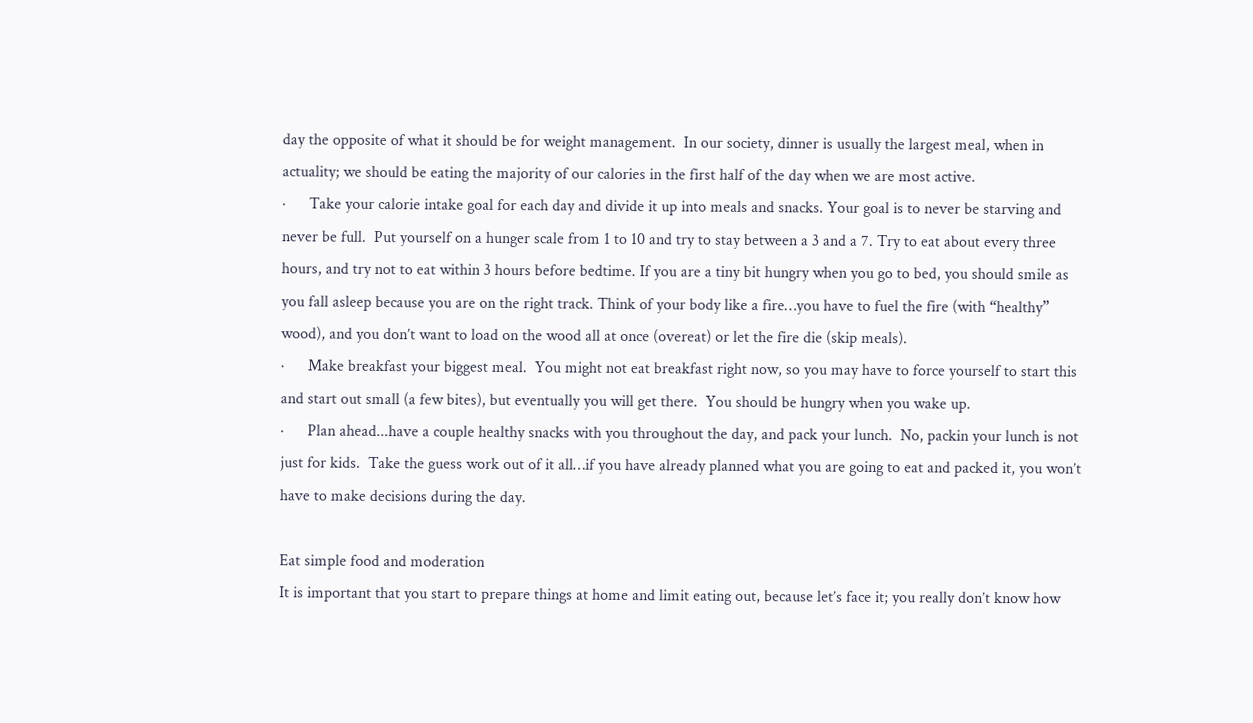day the opposite of what it should be for weight management.  In our society, dinner is usually the largest meal, when in actuality; we should be eating the majority of our calories in the first half of the day when we are most active.
·      Take your calorie intake goal for each day and divide it up into meals and snacks. Your goal is to never be starving and never be full.  Put yourself on a hunger scale from 1 to 10 and try to stay between a 3 and a 7. Try to eat about every three hours, and try not to eat within 3 hours before bedtime. If you are a tiny bit hungry when you go to bed, you should smile as you fall asleep because you are on the right track. Think of your body like a fire…you have to fuel the fire (with “healthy” wood), and you don’t want to load on the wood all at once (overeat) or let the fire die (skip meals).
·      Make breakfast your biggest meal.  You might not eat breakfast right now, so you may have to force yourself to start this and start out small (a few bites), but eventually you will get there.  You should be hungry when you wake up.
·      Plan ahead...have a couple healthy snacks with you throughout the day, and pack your lunch.  No, packin your lunch is not just for kids.  Take the guess work out of it all…if you have already planned what you are going to eat and packed it, you won’t have to make decisions during the day.

Eat simple food and moderation
It is important that you start to prepare things at home and limit eating out, because let’s face it; you really don’t know how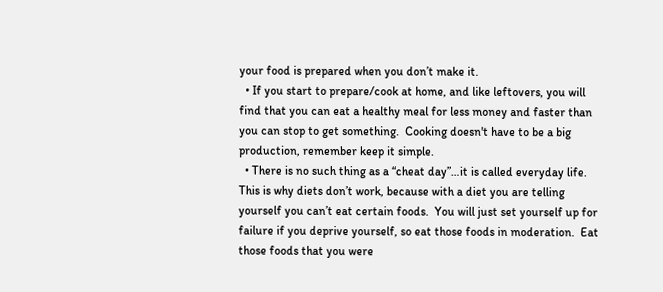your food is prepared when you don’t make it.
  • If you start to prepare/cook at home, and like leftovers, you will find that you can eat a healthy meal for less money and faster than you can stop to get something.  Cooking doesn't have to be a big production, remember keep it simple.
  • There is no such thing as a “cheat day”…it is called everyday life.  This is why diets don’t work, because with a diet you are telling yourself you can’t eat certain foods.  You will just set yourself up for failure if you deprive yourself, so eat those foods in moderation.  Eat those foods that you were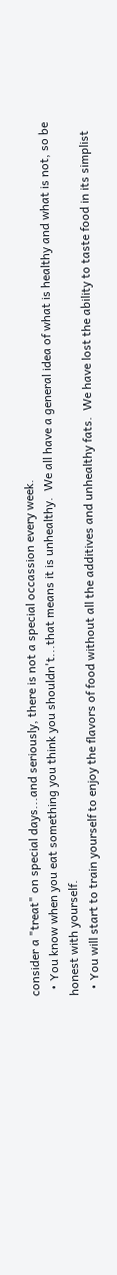consider a "treat" on special days...and seriously, there is not a special occassion every week.
  • You know when you eat something you think you shouldn't...that means it is unhealthy.  We all have a general idea of what is healthy and what is not, so be honest with yourself.
  • You will start to train yourself to enjoy the flavors of food without all the additives and unhealthy fats.  We have lost the ability to taste food in its simplist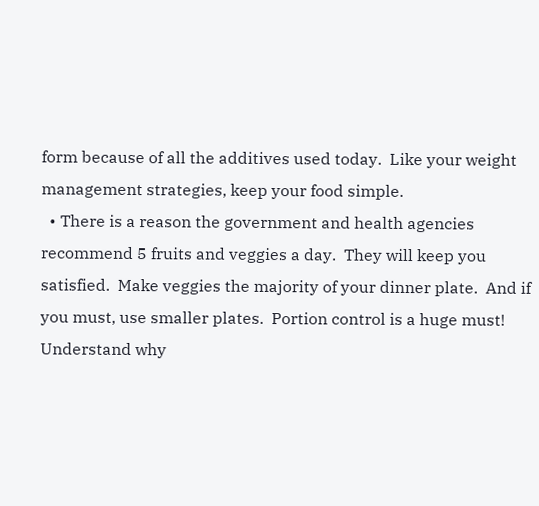form because of all the additives used today.  Like your weight management strategies, keep your food simple.
  • There is a reason the government and health agencies recommend 5 fruits and veggies a day.  They will keep you satisfied.  Make veggies the majority of your dinner plate.  And if you must, use smaller plates.  Portion control is a huge must!
Understand why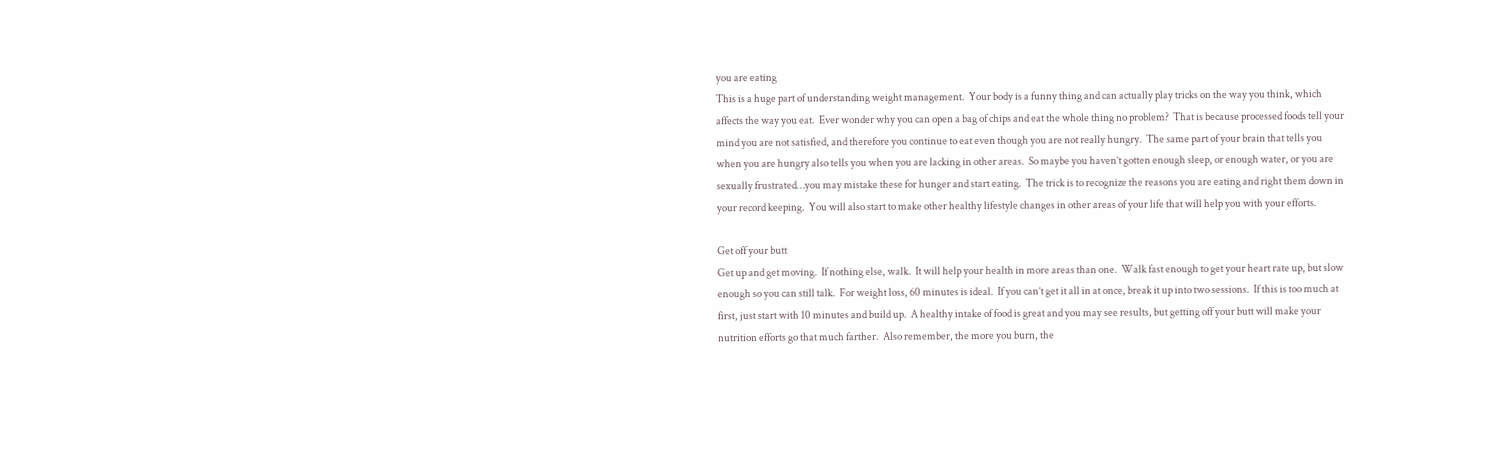you are eating
This is a huge part of understanding weight management.  Your body is a funny thing and can actually play tricks on the way you think, which affects the way you eat.  Ever wonder why you can open a bag of chips and eat the whole thing no problem?  That is because processed foods tell your mind you are not satisfied, and therefore you continue to eat even though you are not really hungry.  The same part of your brain that tells you when you are hungry also tells you when you are lacking in other areas.  So maybe you haven’t gotten enough sleep, or enough water, or you are sexually frustrated…you may mistake these for hunger and start eating.  The trick is to recognize the reasons you are eating and right them down in your record keeping.  You will also start to make other healthy lifestyle changes in other areas of your life that will help you with your efforts.

Get off your butt
Get up and get moving.  If nothing else, walk.  It will help your health in more areas than one.  Walk fast enough to get your heart rate up, but slow enough so you can still talk.  For weight loss, 60 minutes is ideal.  If you can’t get it all in at once, break it up into two sessions.  If this is too much at first, just start with 10 minutes and build up.  A healthy intake of food is great and you may see results, but getting off your butt will make your nutrition efforts go that much farther.  Also remember, the more you burn, the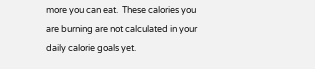more you can eat.  These calories you are burning are not calculated in your daily calorie goals yet.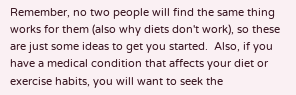Remember, no two people will find the same thing works for them (also why diets don't work), so these are just some ideas to get you started.  Also, if you have a medical condition that affects your diet or exercise habits, you will want to seek the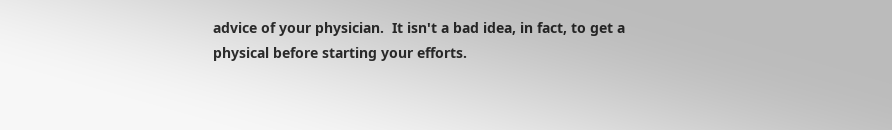advice of your physician.  It isn't a bad idea, in fact, to get a physical before starting your efforts.